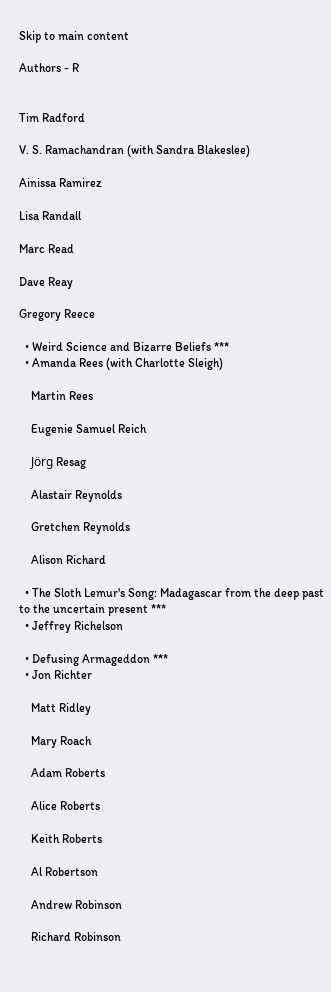Skip to main content

Authors - R


Tim Radford

V. S. Ramachandran (with Sandra Blakeslee)

Ainissa Ramirez

Lisa Randall

Marc Read

Dave Reay

Gregory Reece

  • Weird Science and Bizarre Beliefs ***
  • Amanda Rees (with Charlotte Sleigh)

    Martin Rees

    Eugenie Samuel Reich

    Jörg Resag

    Alastair Reynolds

    Gretchen Reynolds

    Alison Richard

  • The Sloth Lemur's Song: Madagascar from the deep past to the uncertain present ***
  • Jeffrey Richelson

  • Defusing Armageddon ***
  • Jon Richter

    Matt Ridley

    Mary Roach

    Adam Roberts

    Alice Roberts

    Keith Roberts

    Al Robertson

    Andrew Robinson

    Richard Robinson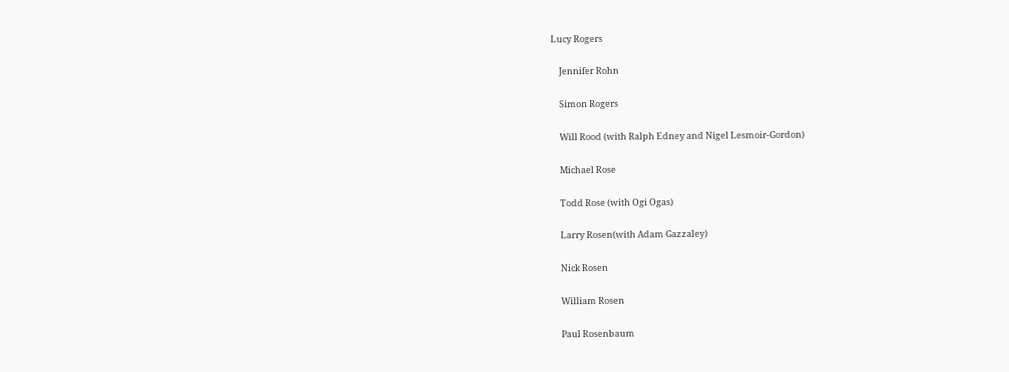Lucy Rogers

    Jennifer Rohn

    Simon Rogers

    Will Rood (with Ralph Edney and Nigel Lesmoir-Gordon)

    Michael Rose

    Todd Rose (with Ogi Ogas)

    Larry Rosen(with Adam Gazzaley)

    Nick Rosen

    William Rosen

    Paul Rosenbaum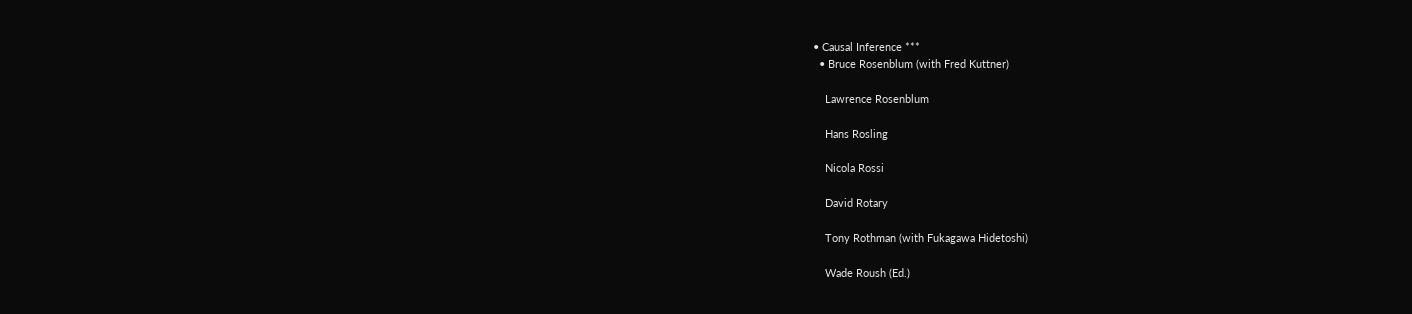• Causal Inference ***
  • Bruce Rosenblum (with Fred Kuttner)

    Lawrence Rosenblum

    Hans Rosling

    Nicola Rossi

    David Rotary

    Tony Rothman (with Fukagawa Hidetoshi)

    Wade Roush (Ed.)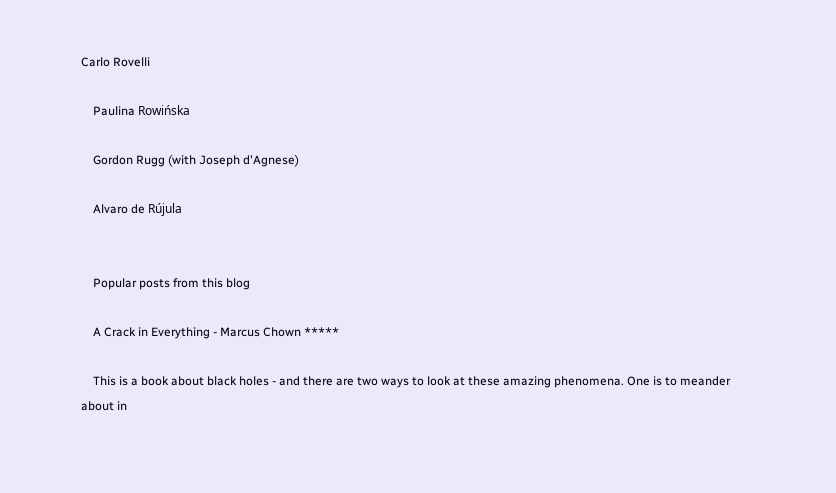Carlo Rovelli

    Paulina Rowińska

    Gordon Rugg (with Joseph d'Agnese)

    Alvaro de Rújula


    Popular posts from this blog

    A Crack in Everything - Marcus Chown *****

    This is a book about black holes - and there are two ways to look at these amazing phenomena. One is to meander about in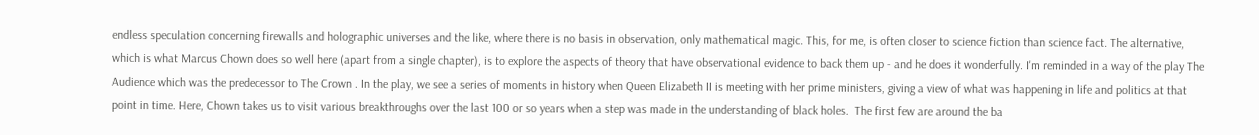endless speculation concerning firewalls and holographic universes and the like, where there is no basis in observation, only mathematical magic. This, for me, is often closer to science fiction than science fact. The alternative, which is what Marcus Chown does so well here (apart from a single chapter), is to explore the aspects of theory that have observational evidence to back them up - and he does it wonderfully. I'm reminded in a way of the play The Audience which was the predecessor to The Crown . In the play, we see a series of moments in history when Queen Elizabeth II is meeting with her prime ministers, giving a view of what was happening in life and politics at that point in time. Here, Chown takes us to visit various breakthroughs over the last 100 or so years when a step was made in the understanding of black holes.  The first few are around the ba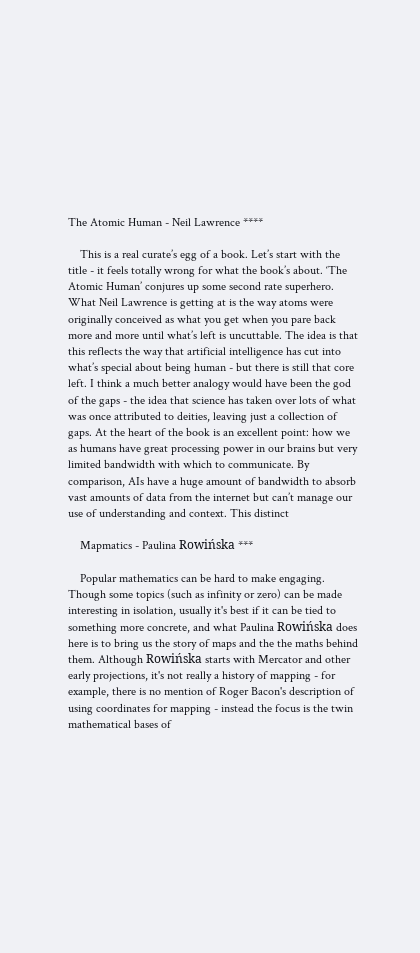The Atomic Human - Neil Lawrence ****

    This is a real curate’s egg of a book. Let’s start with the title - it feels totally wrong for what the book’s about. ‘The Atomic Human’ conjures up some second rate superhero. What Neil Lawrence is getting at is the way atoms were originally conceived as what you get when you pare back more and more until what’s left is uncuttable. The idea is that this reflects the way that artificial intelligence has cut into what’s special about being human - but there is still that core left. I think a much better analogy would have been the god of the gaps - the idea that science has taken over lots of what was once attributed to deities, leaving just a collection of gaps. At the heart of the book is an excellent point: how we as humans have great processing power in our brains but very limited bandwidth with which to communicate. By comparison, AIs have a huge amount of bandwidth to absorb vast amounts of data from the internet but can’t manage our use of understanding and context. This distinct

    Mapmatics - Paulina Rowińska ***

    Popular mathematics can be hard to make engaging. Though some topics (such as infinity or zero) can be made interesting in isolation, usually it's best if it can be tied to something more concrete, and what Paulina Rowińska does here is to bring us the story of maps and the the maths behind them. Although Rowińska starts with Mercator and other early projections, it's not really a history of mapping - for example, there is no mention of Roger Bacon's description of using coordinates for mapping - instead the focus is the twin mathematical bases of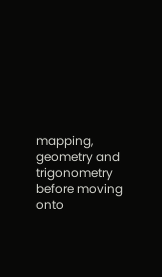mapping, geometry and trigonometry before moving onto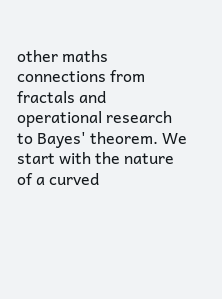other maths connections from fractals and operational research to Bayes' theorem. We start with the nature of a curved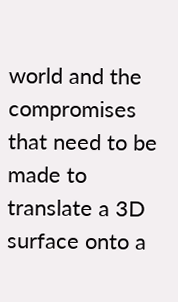world and the compromises that need to be made to translate a 3D surface onto a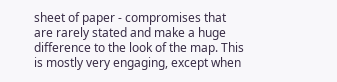sheet of paper - compromises that are rarely stated and make a huge difference to the look of the map. This is mostly very engaging, except when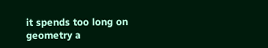it spends too long on geometry a